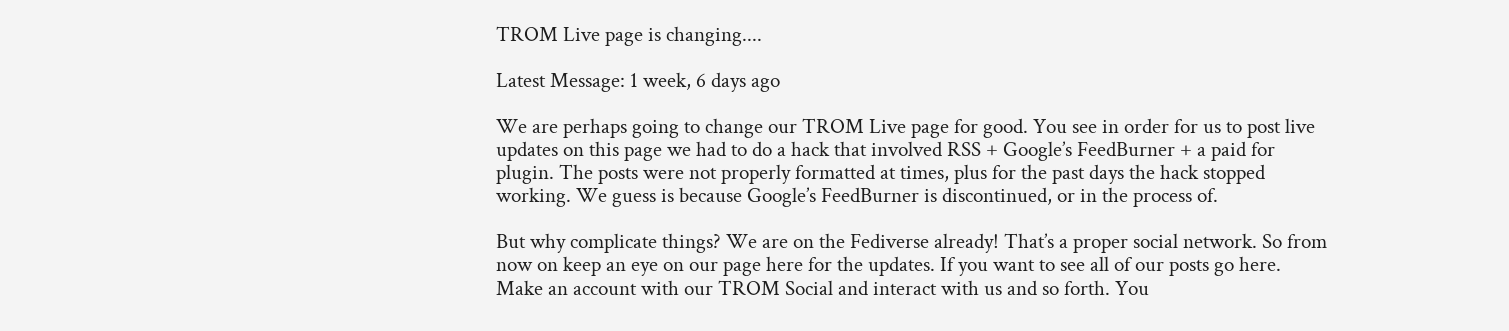TROM Live page is changing....

Latest Message: 1 week, 6 days ago

We are perhaps going to change our TROM Live page for good. You see in order for us to post live updates on this page we had to do a hack that involved RSS + Google’s FeedBurner + a paid for plugin. The posts were not properly formatted at times, plus for the past days the hack stopped working. We guess is because Google’s FeedBurner is discontinued, or in the process of.

But why complicate things? We are on the Fediverse already! That’s a proper social network. So from now on keep an eye on our page here for the updates. If you want to see all of our posts go here. Make an account with our TROM Social and interact with us and so forth. You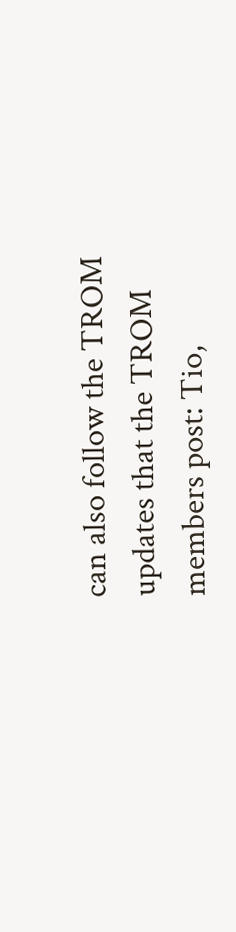can also follow the TROM updates that the TROM members post: Tio,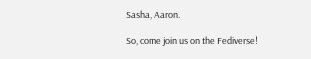Sasha, Aaron.

So, come join us on the Fediverse!